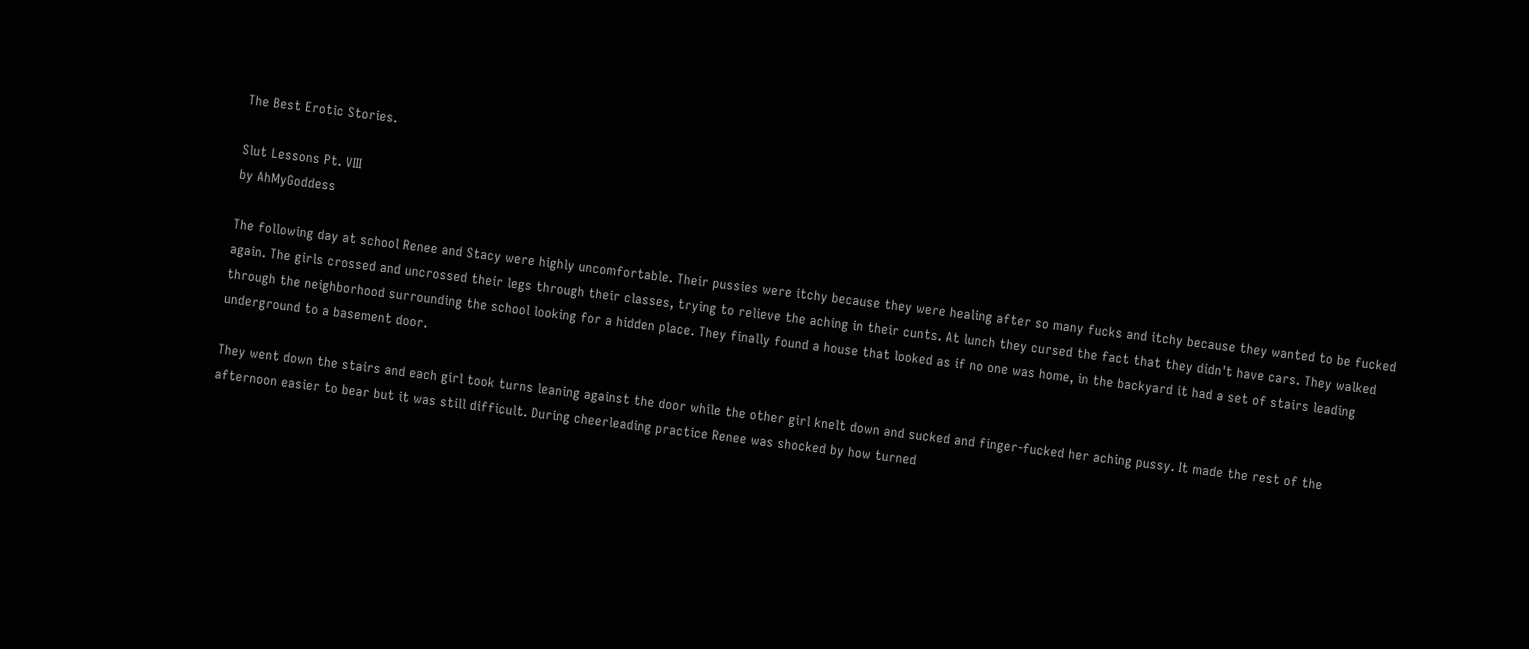The Best Erotic Stories.

Slut Lessons Pt. VIII
by AhMyGoddess

The following day at school Renee and Stacy were highly uncomfortable. Their pussies were itchy because they were healing after so many fucks and itchy because they wanted to be fucked again. The girls crossed and uncrossed their legs through their classes, trying to relieve the aching in their cunts. At lunch they cursed the fact that they didn't have cars. They walked through the neighborhood surrounding the school looking for a hidden place. They finally found a house that looked as if no one was home, in the backyard it had a set of stairs leading underground to a basement door.

They went down the stairs and each girl took turns leaning against the door while the other girl knelt down and sucked and finger-fucked her aching pussy. It made the rest of the afternoon easier to bear but it was still difficult. During cheerleading practice Renee was shocked by how turned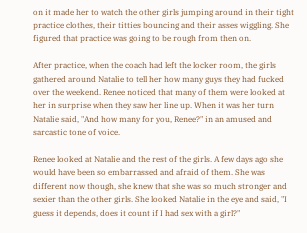on it made her to watch the other girls jumping around in their tight practice clothes, their titties bouncing and their asses wiggling. She figured that practice was going to be rough from then on.

After practice, when the coach had left the locker room, the girls gathered around Natalie to tell her how many guys they had fucked over the weekend. Renee noticed that many of them were looked at her in surprise when they saw her line up. When it was her turn Natalie said, "And how many for you, Renee?" in an amused and sarcastic tone of voice.

Renee looked at Natalie and the rest of the girls. A few days ago she would have been so embarrassed and afraid of them. She was different now though, she knew that she was so much stronger and sexier than the other girls. She looked Natalie in the eye and said, "I guess it depends, does it count if I had sex with a girl?"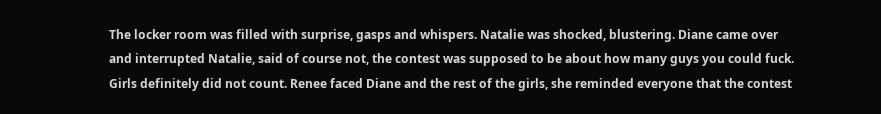The locker room was filled with surprise, gasps and whispers. Natalie was shocked, blustering. Diane came over and interrupted Natalie, said of course not, the contest was supposed to be about how many guys you could fuck. Girls definitely did not count. Renee faced Diane and the rest of the girls, she reminded everyone that the contest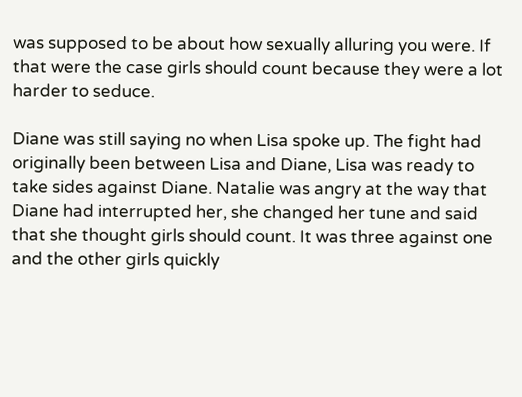was supposed to be about how sexually alluring you were. If that were the case girls should count because they were a lot harder to seduce.

Diane was still saying no when Lisa spoke up. The fight had originally been between Lisa and Diane, Lisa was ready to take sides against Diane. Natalie was angry at the way that Diane had interrupted her, she changed her tune and said that she thought girls should count. It was three against one and the other girls quickly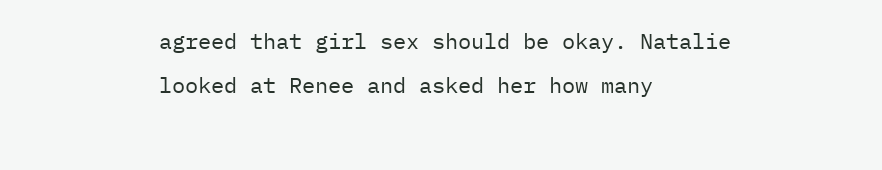agreed that girl sex should be okay. Natalie looked at Renee and asked her how many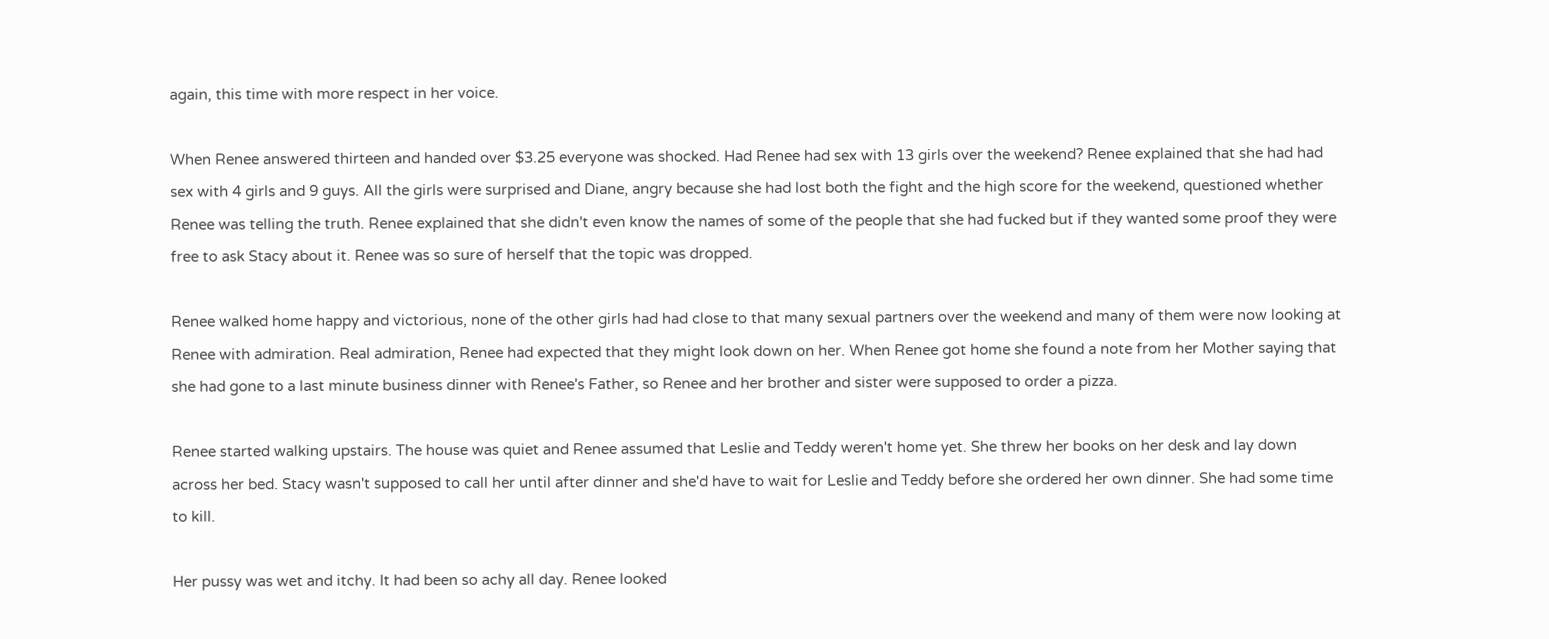again, this time with more respect in her voice.

When Renee answered thirteen and handed over $3.25 everyone was shocked. Had Renee had sex with 13 girls over the weekend? Renee explained that she had had sex with 4 girls and 9 guys. All the girls were surprised and Diane, angry because she had lost both the fight and the high score for the weekend, questioned whether Renee was telling the truth. Renee explained that she didn't even know the names of some of the people that she had fucked but if they wanted some proof they were free to ask Stacy about it. Renee was so sure of herself that the topic was dropped.

Renee walked home happy and victorious, none of the other girls had had close to that many sexual partners over the weekend and many of them were now looking at Renee with admiration. Real admiration, Renee had expected that they might look down on her. When Renee got home she found a note from her Mother saying that she had gone to a last minute business dinner with Renee's Father, so Renee and her brother and sister were supposed to order a pizza.

Renee started walking upstairs. The house was quiet and Renee assumed that Leslie and Teddy weren't home yet. She threw her books on her desk and lay down across her bed. Stacy wasn't supposed to call her until after dinner and she'd have to wait for Leslie and Teddy before she ordered her own dinner. She had some time to kill.

Her pussy was wet and itchy. It had been so achy all day. Renee looked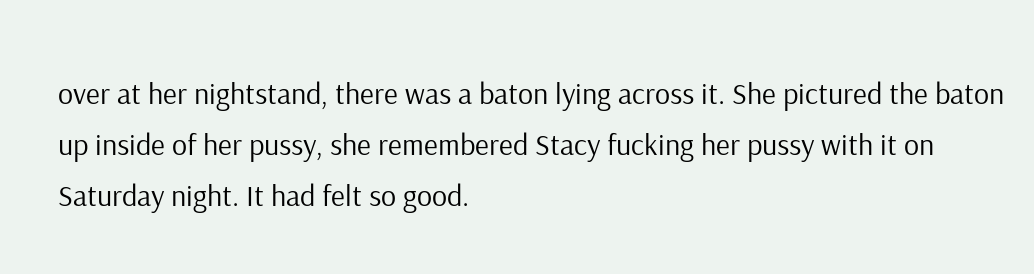over at her nightstand, there was a baton lying across it. She pictured the baton up inside of her pussy, she remembered Stacy fucking her pussy with it on Saturday night. It had felt so good.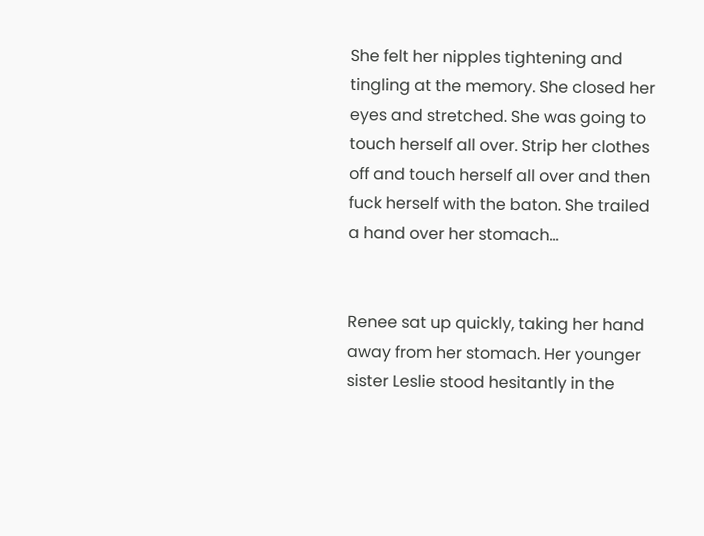She felt her nipples tightening and tingling at the memory. She closed her eyes and stretched. She was going to touch herself all over. Strip her clothes off and touch herself all over and then fuck herself with the baton. She trailed a hand over her stomach...


Renee sat up quickly, taking her hand away from her stomach. Her younger sister Leslie stood hesitantly in the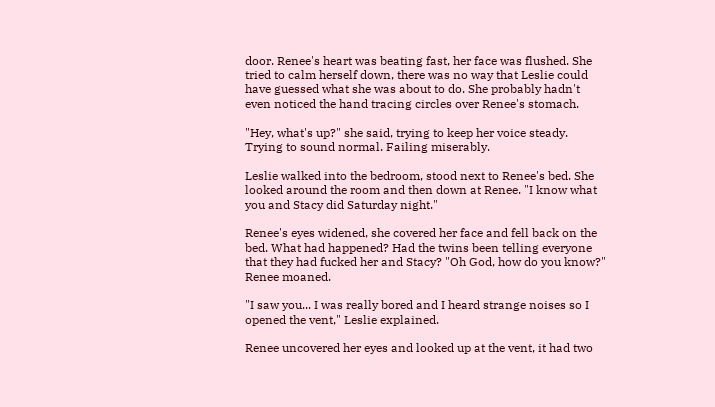door. Renee's heart was beating fast, her face was flushed. She tried to calm herself down, there was no way that Leslie could have guessed what she was about to do. She probably hadn't even noticed the hand tracing circles over Renee's stomach.

"Hey, what's up?" she said, trying to keep her voice steady. Trying to sound normal. Failing miserably.

Leslie walked into the bedroom, stood next to Renee's bed. She looked around the room and then down at Renee. "I know what you and Stacy did Saturday night."

Renee's eyes widened, she covered her face and fell back on the bed. What had happened? Had the twins been telling everyone that they had fucked her and Stacy? "Oh God, how do you know?" Renee moaned.

"I saw you... I was really bored and I heard strange noises so I opened the vent," Leslie explained.

Renee uncovered her eyes and looked up at the vent, it had two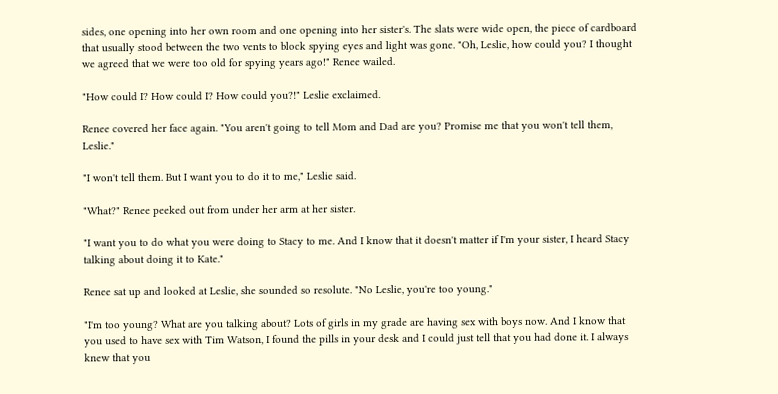sides, one opening into her own room and one opening into her sister's. The slats were wide open, the piece of cardboard that usually stood between the two vents to block spying eyes and light was gone. "Oh, Leslie, how could you? I thought we agreed that we were too old for spying years ago!" Renee wailed.

"How could I? How could I? How could you?!" Leslie exclaimed.

Renee covered her face again. "You aren't going to tell Mom and Dad are you? Promise me that you won't tell them, Leslie."

"I won't tell them. But I want you to do it to me," Leslie said.

"What?" Renee peeked out from under her arm at her sister.

"I want you to do what you were doing to Stacy to me. And I know that it doesn't matter if I'm your sister, I heard Stacy talking about doing it to Kate."

Renee sat up and looked at Leslie, she sounded so resolute. "No Leslie, you're too young."

"I'm too young? What are you talking about? Lots of girls in my grade are having sex with boys now. And I know that you used to have sex with Tim Watson, I found the pills in your desk and I could just tell that you had done it. I always knew that you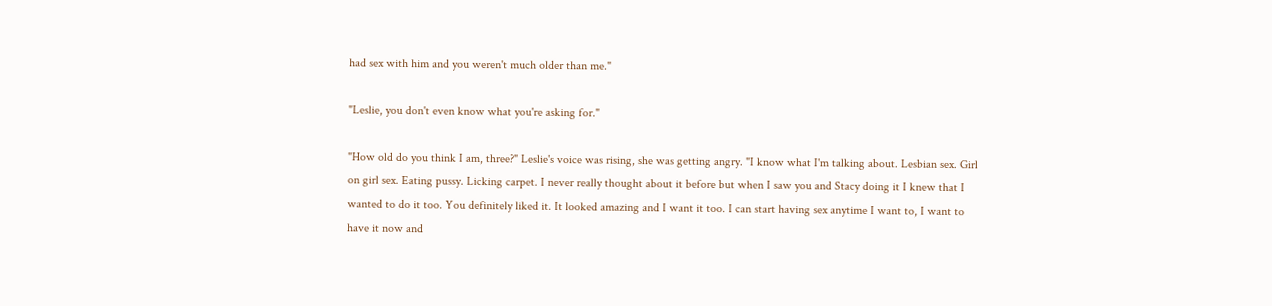had sex with him and you weren't much older than me."

"Leslie, you don't even know what you're asking for."

"How old do you think I am, three?" Leslie's voice was rising, she was getting angry. "I know what I'm talking about. Lesbian sex. Girl on girl sex. Eating pussy. Licking carpet. I never really thought about it before but when I saw you and Stacy doing it I knew that I wanted to do it too. You definitely liked it. It looked amazing and I want it too. I can start having sex anytime I want to, I want to have it now and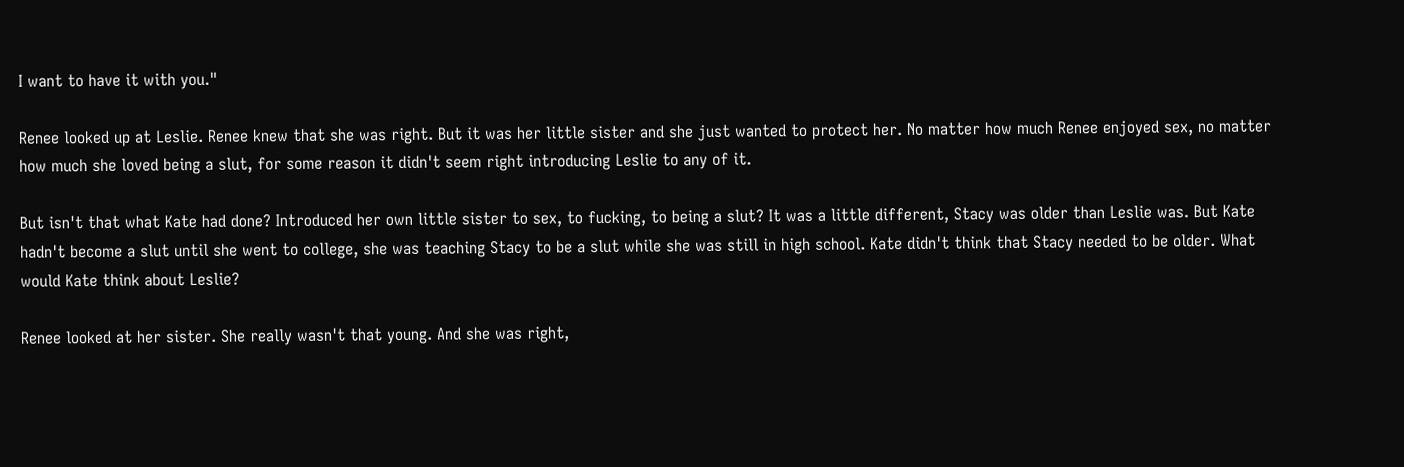I want to have it with you."

Renee looked up at Leslie. Renee knew that she was right. But it was her little sister and she just wanted to protect her. No matter how much Renee enjoyed sex, no matter how much she loved being a slut, for some reason it didn't seem right introducing Leslie to any of it.

But isn't that what Kate had done? Introduced her own little sister to sex, to fucking, to being a slut? It was a little different, Stacy was older than Leslie was. But Kate hadn't become a slut until she went to college, she was teaching Stacy to be a slut while she was still in high school. Kate didn't think that Stacy needed to be older. What would Kate think about Leslie?

Renee looked at her sister. She really wasn't that young. And she was right,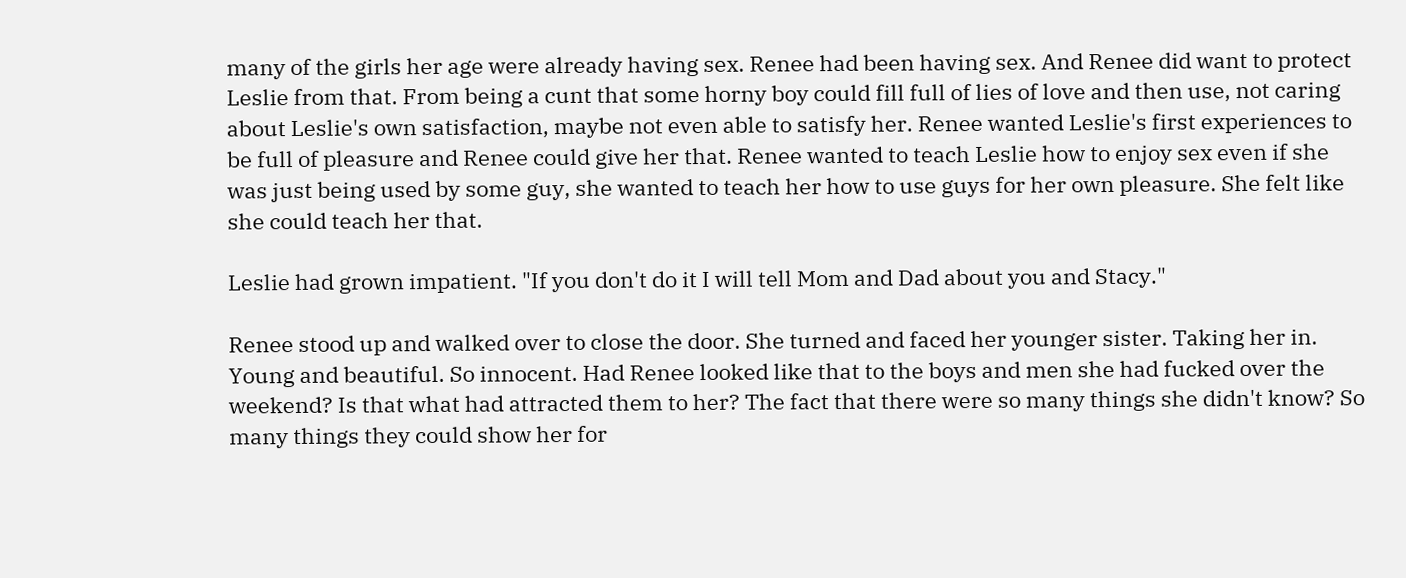many of the girls her age were already having sex. Renee had been having sex. And Renee did want to protect Leslie from that. From being a cunt that some horny boy could fill full of lies of love and then use, not caring about Leslie's own satisfaction, maybe not even able to satisfy her. Renee wanted Leslie's first experiences to be full of pleasure and Renee could give her that. Renee wanted to teach Leslie how to enjoy sex even if she was just being used by some guy, she wanted to teach her how to use guys for her own pleasure. She felt like she could teach her that.

Leslie had grown impatient. "If you don't do it I will tell Mom and Dad about you and Stacy."

Renee stood up and walked over to close the door. She turned and faced her younger sister. Taking her in. Young and beautiful. So innocent. Had Renee looked like that to the boys and men she had fucked over the weekend? Is that what had attracted them to her? The fact that there were so many things she didn't know? So many things they could show her for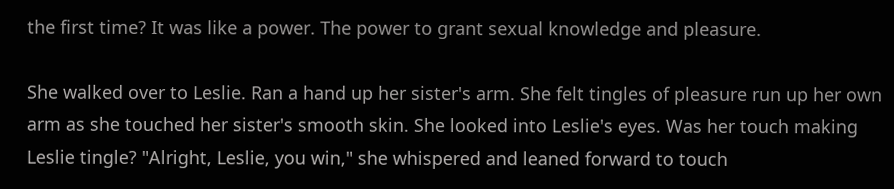the first time? It was like a power. The power to grant sexual knowledge and pleasure.

She walked over to Leslie. Ran a hand up her sister's arm. She felt tingles of pleasure run up her own arm as she touched her sister's smooth skin. She looked into Leslie's eyes. Was her touch making Leslie tingle? "Alright, Leslie, you win," she whispered and leaned forward to touch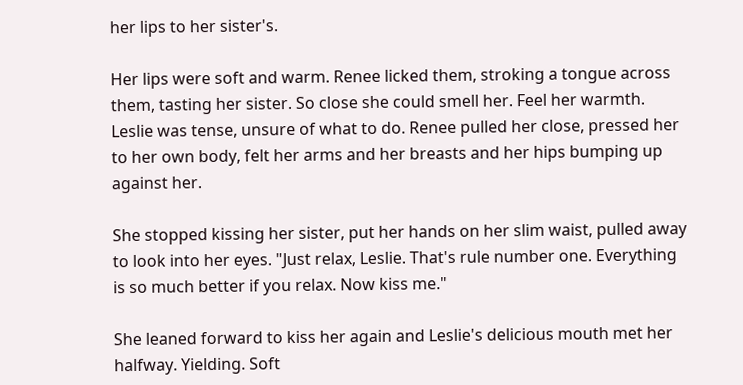her lips to her sister's.

Her lips were soft and warm. Renee licked them, stroking a tongue across them, tasting her sister. So close she could smell her. Feel her warmth. Leslie was tense, unsure of what to do. Renee pulled her close, pressed her to her own body, felt her arms and her breasts and her hips bumping up against her.

She stopped kissing her sister, put her hands on her slim waist, pulled away to look into her eyes. "Just relax, Leslie. That's rule number one. Everything is so much better if you relax. Now kiss me."

She leaned forward to kiss her again and Leslie's delicious mouth met her halfway. Yielding. Soft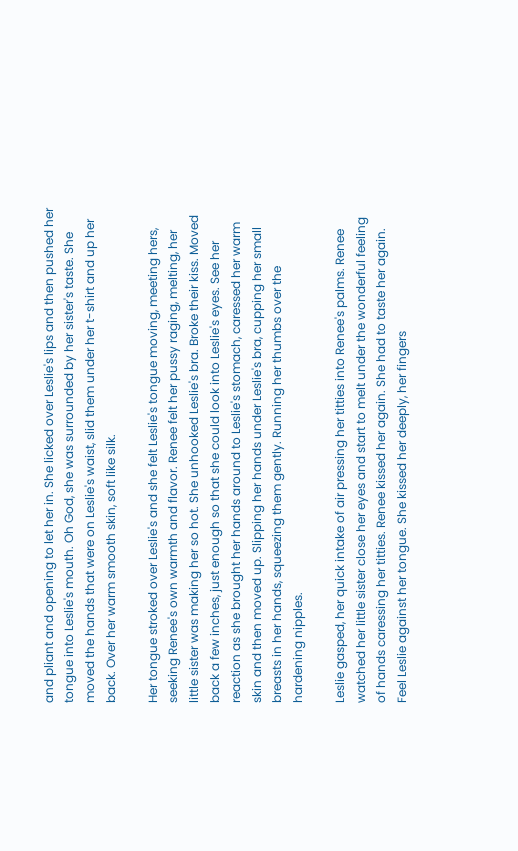and pliant and opening to let her in. She licked over Leslie's lips and then pushed her tongue into Leslie's mouth. Oh God, she was surrounded by her sister's taste. She moved the hands that were on Leslie's waist, slid them under her t-shirt and up her back. Over her warm smooth skin, soft like silk.

Her tongue stroked over Leslie's and she felt Leslie's tongue moving, meeting hers, seeking Renee's own warmth and flavor. Renee felt her pussy raging, melting, her little sister was making her so hot. She unhooked Leslie's bra. Broke their kiss. Moved back a few inches, just enough so that she could look into Leslie's eyes. See her reaction as she brought her hands around to Leslie's stomach, caressed her warm skin and then moved up. Slipping her hands under Leslie's bra, cupping her small breasts in her hands, squeezing them gently. Running her thumbs over the hardening nipples.

Leslie gasped, her quick intake of air pressing her titties into Renee's palms. Renee watched her little sister close her eyes and start to melt under the wonderful feeling of hands caressing her titties. Renee kissed her again. She had to taste her again. Feel Leslie against her tongue. She kissed her deeply, her fingers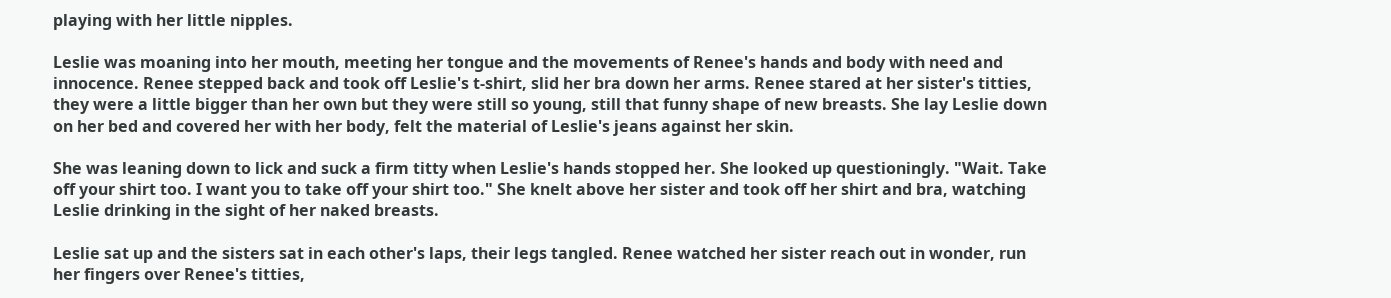playing with her little nipples.

Leslie was moaning into her mouth, meeting her tongue and the movements of Renee's hands and body with need and innocence. Renee stepped back and took off Leslie's t-shirt, slid her bra down her arms. Renee stared at her sister's titties, they were a little bigger than her own but they were still so young, still that funny shape of new breasts. She lay Leslie down on her bed and covered her with her body, felt the material of Leslie's jeans against her skin.

She was leaning down to lick and suck a firm titty when Leslie's hands stopped her. She looked up questioningly. "Wait. Take off your shirt too. I want you to take off your shirt too." She knelt above her sister and took off her shirt and bra, watching Leslie drinking in the sight of her naked breasts.

Leslie sat up and the sisters sat in each other's laps, their legs tangled. Renee watched her sister reach out in wonder, run her fingers over Renee's titties,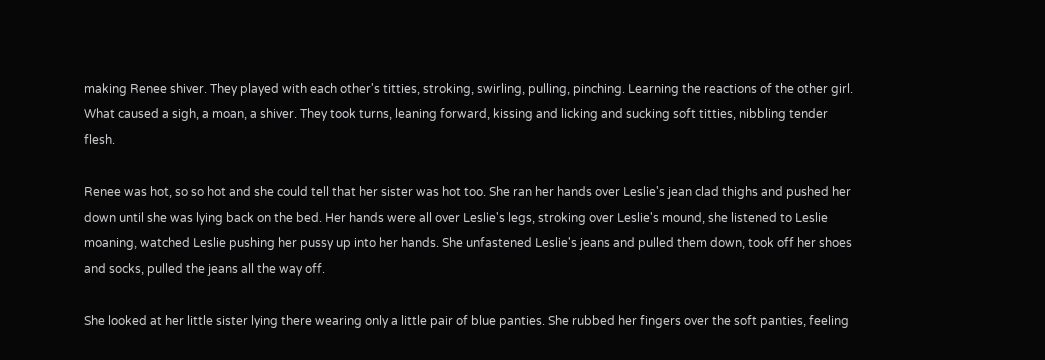making Renee shiver. They played with each other's titties, stroking, swirling, pulling, pinching. Learning the reactions of the other girl. What caused a sigh, a moan, a shiver. They took turns, leaning forward, kissing and licking and sucking soft titties, nibbling tender flesh.

Renee was hot, so so hot and she could tell that her sister was hot too. She ran her hands over Leslie's jean clad thighs and pushed her down until she was lying back on the bed. Her hands were all over Leslie's legs, stroking over Leslie's mound, she listened to Leslie moaning, watched Leslie pushing her pussy up into her hands. She unfastened Leslie's jeans and pulled them down, took off her shoes and socks, pulled the jeans all the way off.

She looked at her little sister lying there wearing only a little pair of blue panties. She rubbed her fingers over the soft panties, feeling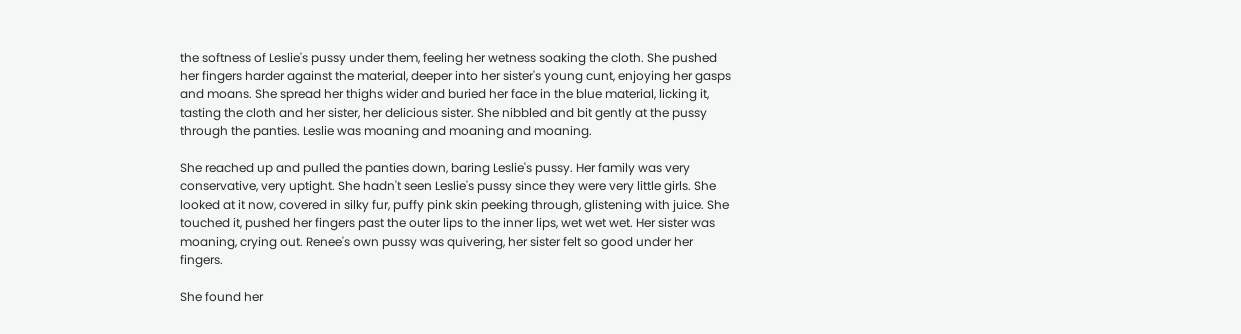the softness of Leslie's pussy under them, feeling her wetness soaking the cloth. She pushed her fingers harder against the material, deeper into her sister's young cunt, enjoying her gasps and moans. She spread her thighs wider and buried her face in the blue material, licking it, tasting the cloth and her sister, her delicious sister. She nibbled and bit gently at the pussy through the panties. Leslie was moaning and moaning and moaning.

She reached up and pulled the panties down, baring Leslie's pussy. Her family was very conservative, very uptight. She hadn't seen Leslie's pussy since they were very little girls. She looked at it now, covered in silky fur, puffy pink skin peeking through, glistening with juice. She touched it, pushed her fingers past the outer lips to the inner lips, wet wet wet. Her sister was moaning, crying out. Renee's own pussy was quivering, her sister felt so good under her fingers.

She found her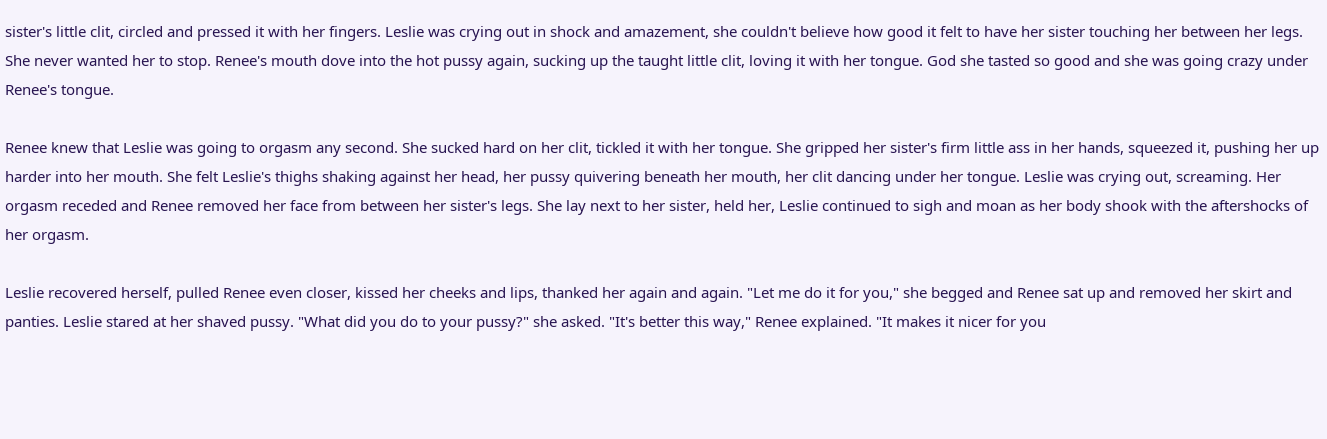sister's little clit, circled and pressed it with her fingers. Leslie was crying out in shock and amazement, she couldn't believe how good it felt to have her sister touching her between her legs. She never wanted her to stop. Renee's mouth dove into the hot pussy again, sucking up the taught little clit, loving it with her tongue. God she tasted so good and she was going crazy under Renee's tongue.

Renee knew that Leslie was going to orgasm any second. She sucked hard on her clit, tickled it with her tongue. She gripped her sister's firm little ass in her hands, squeezed it, pushing her up harder into her mouth. She felt Leslie's thighs shaking against her head, her pussy quivering beneath her mouth, her clit dancing under her tongue. Leslie was crying out, screaming. Her orgasm receded and Renee removed her face from between her sister's legs. She lay next to her sister, held her, Leslie continued to sigh and moan as her body shook with the aftershocks of her orgasm.

Leslie recovered herself, pulled Renee even closer, kissed her cheeks and lips, thanked her again and again. "Let me do it for you," she begged and Renee sat up and removed her skirt and panties. Leslie stared at her shaved pussy. "What did you do to your pussy?" she asked. "It's better this way," Renee explained. "It makes it nicer for you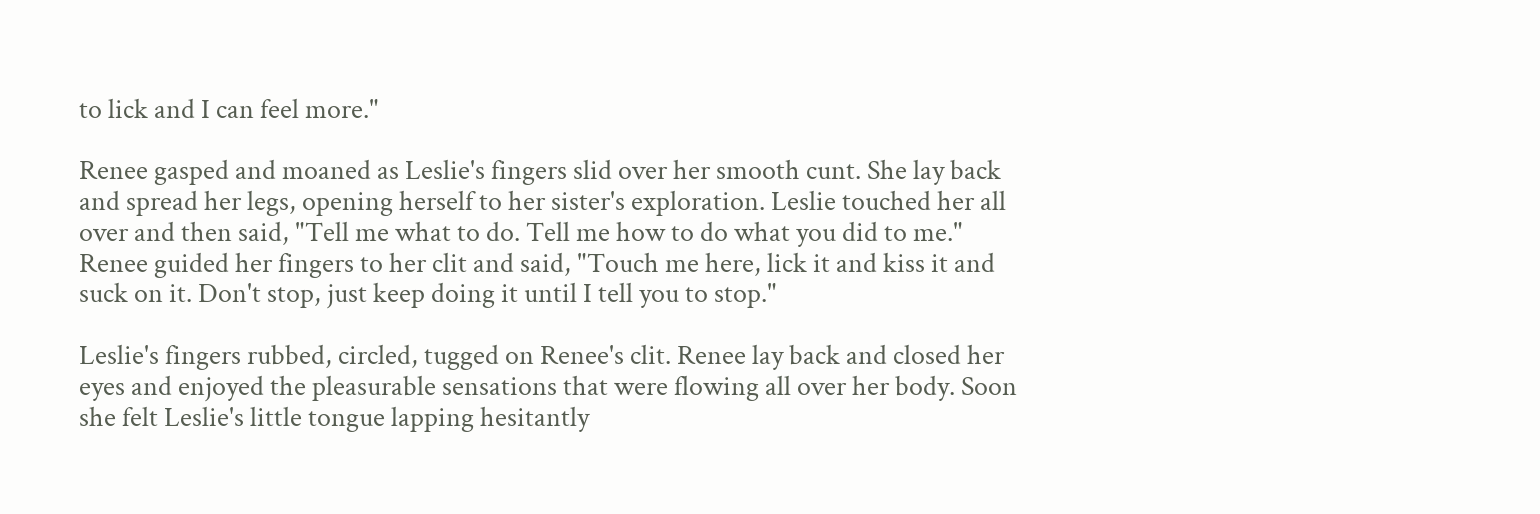to lick and I can feel more."

Renee gasped and moaned as Leslie's fingers slid over her smooth cunt. She lay back and spread her legs, opening herself to her sister's exploration. Leslie touched her all over and then said, "Tell me what to do. Tell me how to do what you did to me." Renee guided her fingers to her clit and said, "Touch me here, lick it and kiss it and suck on it. Don't stop, just keep doing it until I tell you to stop."

Leslie's fingers rubbed, circled, tugged on Renee's clit. Renee lay back and closed her eyes and enjoyed the pleasurable sensations that were flowing all over her body. Soon she felt Leslie's little tongue lapping hesitantly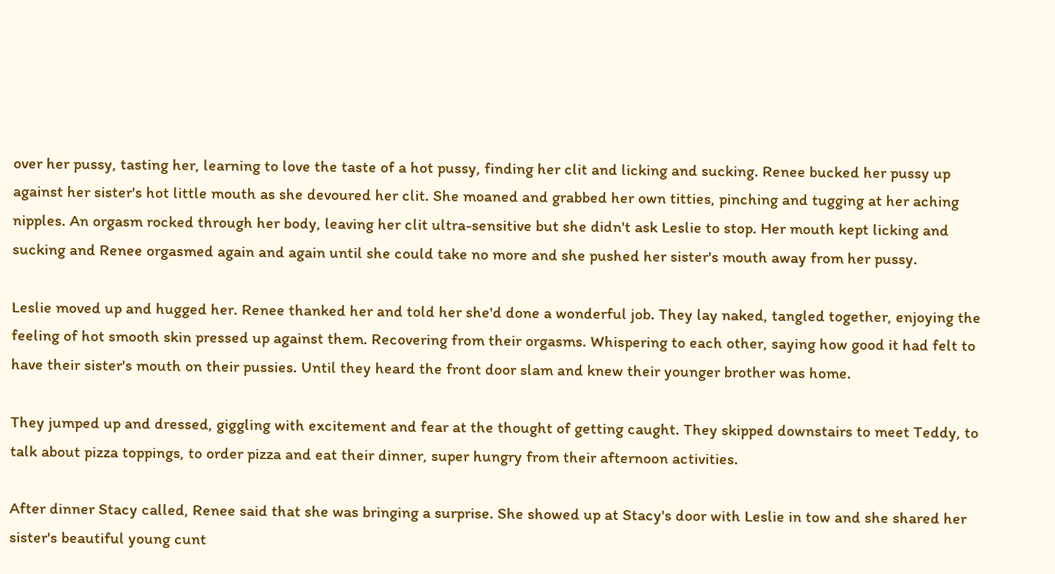over her pussy, tasting her, learning to love the taste of a hot pussy, finding her clit and licking and sucking. Renee bucked her pussy up against her sister's hot little mouth as she devoured her clit. She moaned and grabbed her own titties, pinching and tugging at her aching nipples. An orgasm rocked through her body, leaving her clit ultra-sensitive but she didn't ask Leslie to stop. Her mouth kept licking and sucking and Renee orgasmed again and again until she could take no more and she pushed her sister's mouth away from her pussy.

Leslie moved up and hugged her. Renee thanked her and told her she'd done a wonderful job. They lay naked, tangled together, enjoying the feeling of hot smooth skin pressed up against them. Recovering from their orgasms. Whispering to each other, saying how good it had felt to have their sister's mouth on their pussies. Until they heard the front door slam and knew their younger brother was home.

They jumped up and dressed, giggling with excitement and fear at the thought of getting caught. They skipped downstairs to meet Teddy, to talk about pizza toppings, to order pizza and eat their dinner, super hungry from their afternoon activities.

After dinner Stacy called, Renee said that she was bringing a surprise. She showed up at Stacy's door with Leslie in tow and she shared her sister's beautiful young cunt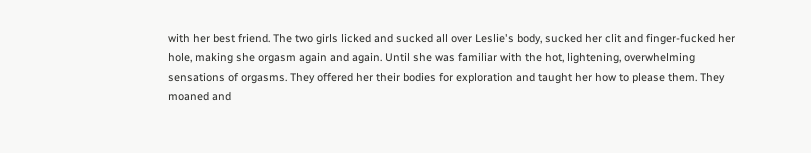with her best friend. The two girls licked and sucked all over Leslie's body, sucked her clit and finger-fucked her hole, making she orgasm again and again. Until she was familiar with the hot, lightening, overwhelming sensations of orgasms. They offered her their bodies for exploration and taught her how to please them. They moaned and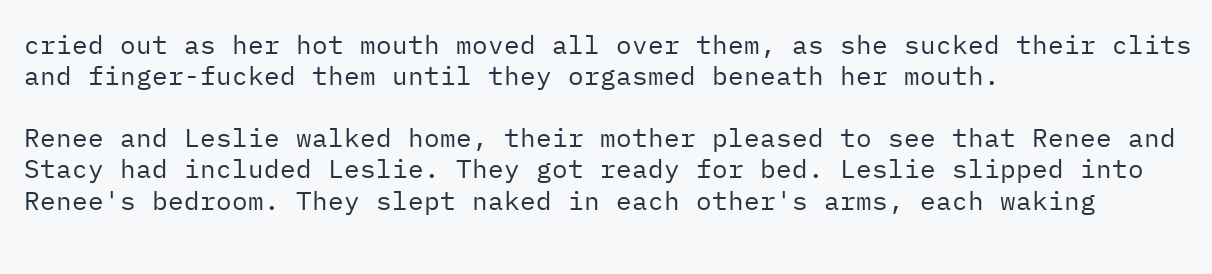cried out as her hot mouth moved all over them, as she sucked their clits and finger-fucked them until they orgasmed beneath her mouth.

Renee and Leslie walked home, their mother pleased to see that Renee and Stacy had included Leslie. They got ready for bed. Leslie slipped into Renee's bedroom. They slept naked in each other's arms, each waking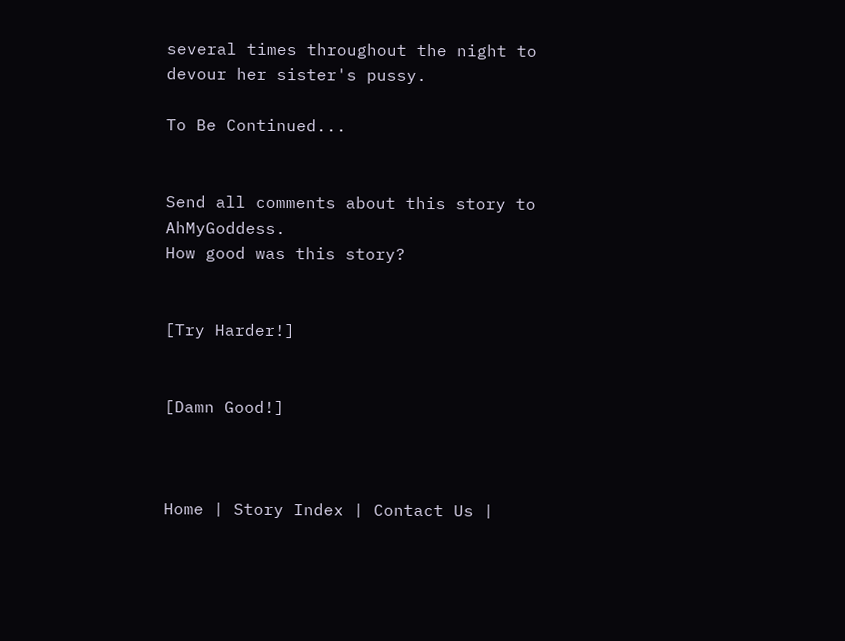several times throughout the night to devour her sister's pussy.

To Be Continued...


Send all comments about this story to AhMyGoddess.
How good was this story?


[Try Harder!]


[Damn Good!]



Home | Story Index | Contact Us |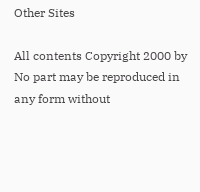Other Sites

All contents Copyright 2000 by
No part may be reproduced in any form without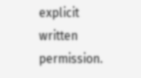explicit written permission.